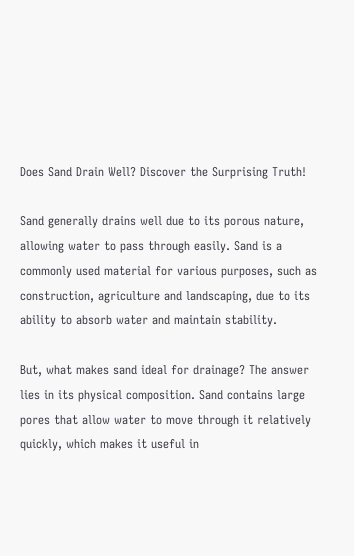Does Sand Drain Well? Discover the Surprising Truth!

Sand generally drains well due to its porous nature, allowing water to pass through easily. Sand is a commonly used material for various purposes, such as construction, agriculture and landscaping, due to its ability to absorb water and maintain stability.

But, what makes sand ideal for drainage? The answer lies in its physical composition. Sand contains large pores that allow water to move through it relatively quickly, which makes it useful in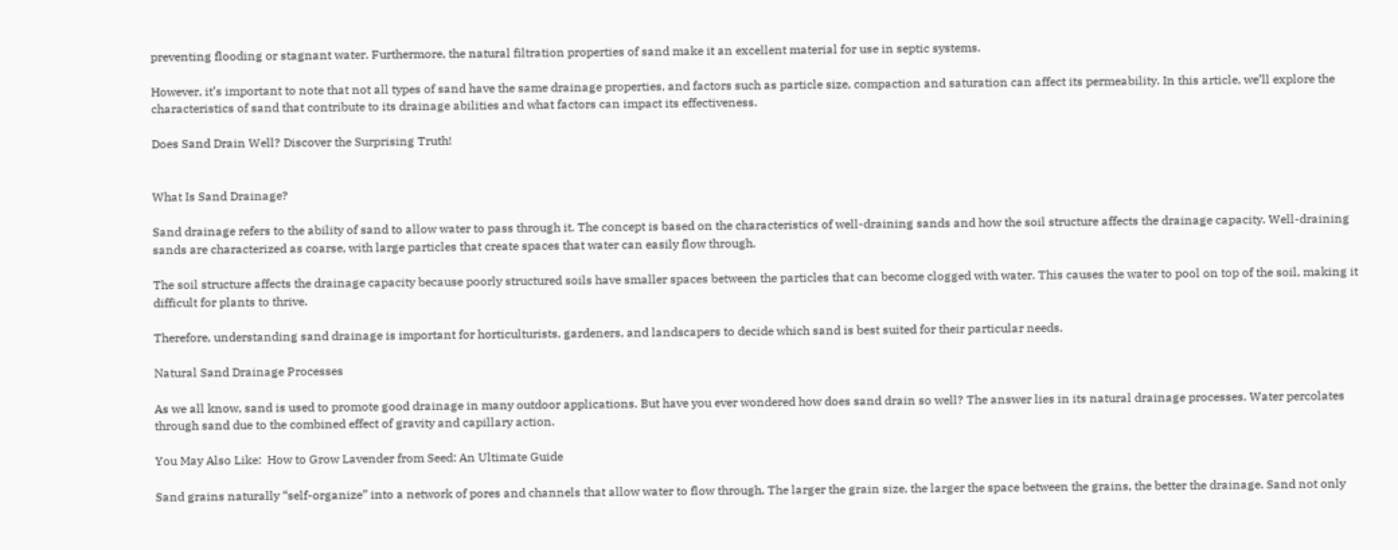preventing flooding or stagnant water. Furthermore, the natural filtration properties of sand make it an excellent material for use in septic systems.

However, it’s important to note that not all types of sand have the same drainage properties, and factors such as particle size, compaction and saturation can affect its permeability. In this article, we’ll explore the characteristics of sand that contribute to its drainage abilities and what factors can impact its effectiveness.

Does Sand Drain Well? Discover the Surprising Truth!


What Is Sand Drainage?

Sand drainage refers to the ability of sand to allow water to pass through it. The concept is based on the characteristics of well-draining sands and how the soil structure affects the drainage capacity. Well-draining sands are characterized as coarse, with large particles that create spaces that water can easily flow through.

The soil structure affects the drainage capacity because poorly structured soils have smaller spaces between the particles that can become clogged with water. This causes the water to pool on top of the soil, making it difficult for plants to thrive.

Therefore, understanding sand drainage is important for horticulturists, gardeners, and landscapers to decide which sand is best suited for their particular needs.

Natural Sand Drainage Processes

As we all know, sand is used to promote good drainage in many outdoor applications. But have you ever wondered how does sand drain so well? The answer lies in its natural drainage processes. Water percolates through sand due to the combined effect of gravity and capillary action.

You May Also Like:  How to Grow Lavender from Seed: An Ultimate Guide

Sand grains naturally “self-organize” into a network of pores and channels that allow water to flow through. The larger the grain size, the larger the space between the grains, the better the drainage. Sand not only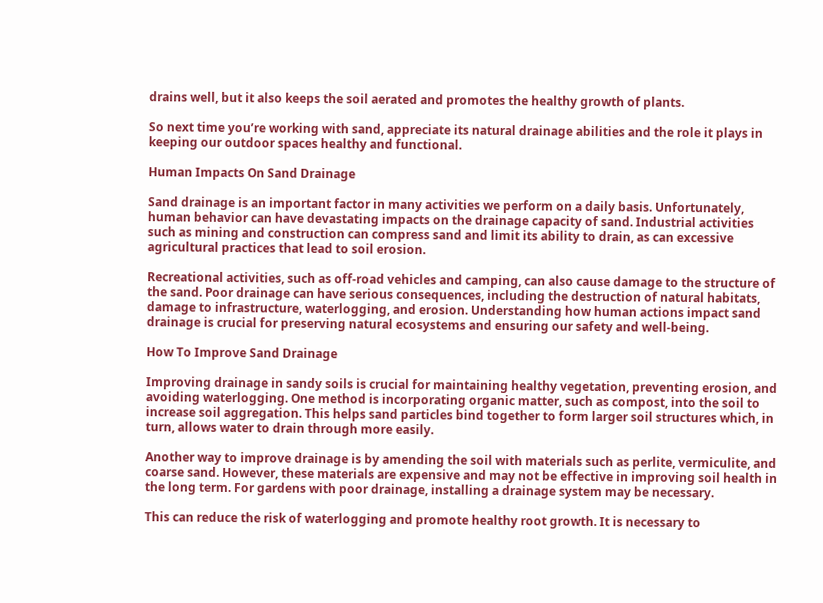drains well, but it also keeps the soil aerated and promotes the healthy growth of plants.

So next time you’re working with sand, appreciate its natural drainage abilities and the role it plays in keeping our outdoor spaces healthy and functional.

Human Impacts On Sand Drainage

Sand drainage is an important factor in many activities we perform on a daily basis. Unfortunately, human behavior can have devastating impacts on the drainage capacity of sand. Industrial activities such as mining and construction can compress sand and limit its ability to drain, as can excessive agricultural practices that lead to soil erosion.

Recreational activities, such as off-road vehicles and camping, can also cause damage to the structure of the sand. Poor drainage can have serious consequences, including the destruction of natural habitats, damage to infrastructure, waterlogging, and erosion. Understanding how human actions impact sand drainage is crucial for preserving natural ecosystems and ensuring our safety and well-being.

How To Improve Sand Drainage

Improving drainage in sandy soils is crucial for maintaining healthy vegetation, preventing erosion, and avoiding waterlogging. One method is incorporating organic matter, such as compost, into the soil to increase soil aggregation. This helps sand particles bind together to form larger soil structures which, in turn, allows water to drain through more easily.

Another way to improve drainage is by amending the soil with materials such as perlite, vermiculite, and coarse sand. However, these materials are expensive and may not be effective in improving soil health in the long term. For gardens with poor drainage, installing a drainage system may be necessary.

This can reduce the risk of waterlogging and promote healthy root growth. It is necessary to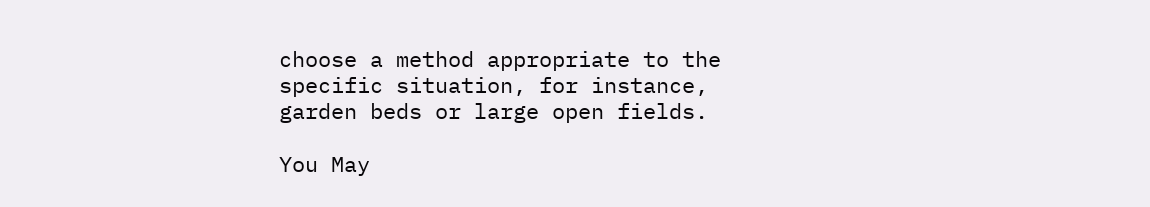choose a method appropriate to the specific situation, for instance, garden beds or large open fields.

You May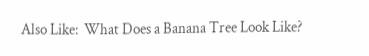Also Like:  What Does a Banana Tree Look Like?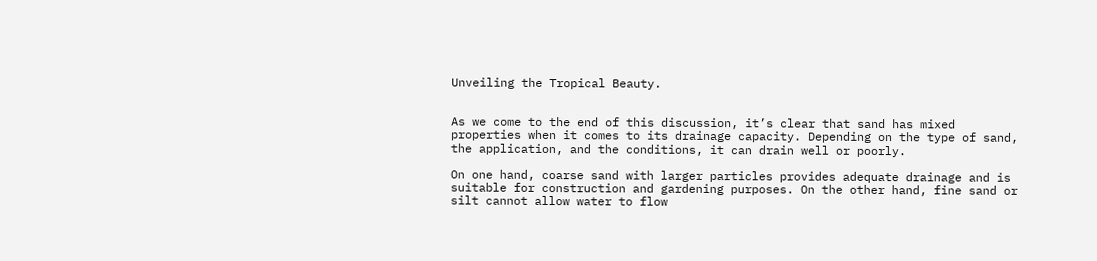Unveiling the Tropical Beauty.


As we come to the end of this discussion, it’s clear that sand has mixed properties when it comes to its drainage capacity. Depending on the type of sand, the application, and the conditions, it can drain well or poorly.

On one hand, coarse sand with larger particles provides adequate drainage and is suitable for construction and gardening purposes. On the other hand, fine sand or silt cannot allow water to flow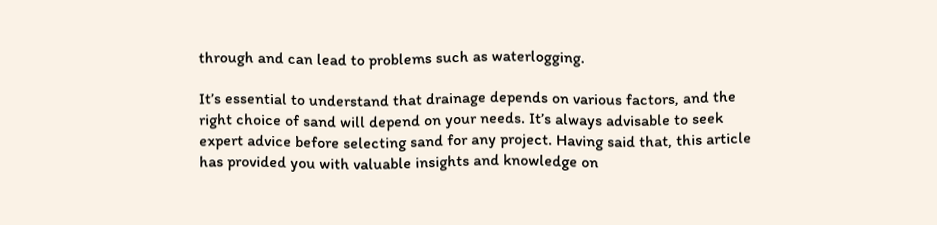through and can lead to problems such as waterlogging.

It’s essential to understand that drainage depends on various factors, and the right choice of sand will depend on your needs. It’s always advisable to seek expert advice before selecting sand for any project. Having said that, this article has provided you with valuable insights and knowledge on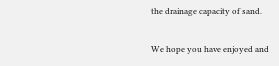the drainage capacity of sand.

We hope you have enjoyed and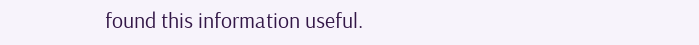found this information useful.